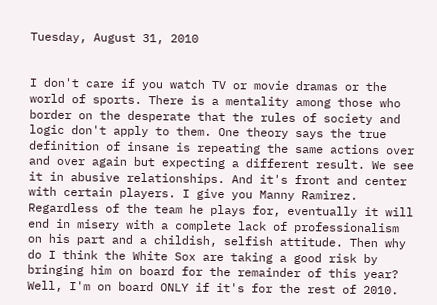Tuesday, August 31, 2010


I don't care if you watch TV or movie dramas or the world of sports. There is a mentality among those who border on the desperate that the rules of society and logic don't apply to them. One theory says the true definition of insane is repeating the same actions over and over again but expecting a different result. We see it in abusive relationships. And it's front and center with certain players. I give you Manny Ramirez. Regardless of the team he plays for, eventually it will end in misery with a complete lack of professionalism on his part and a childish, selfish attitude. Then why do I think the White Sox are taking a good risk by bringing him on board for the remainder of this year? Well, I'm on board ONLY if it's for the rest of 2010.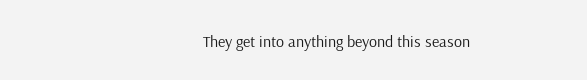They get into anything beyond this season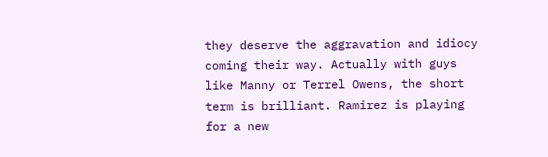they deserve the aggravation and idiocy coming their way. Actually with guys like Manny or Terrel Owens, the short term is brilliant. Ramirez is playing for a new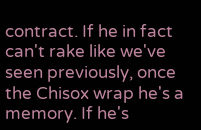contract. If he in fact can't rake like we've seen previously, once the Chisox wrap he's a memory. If he's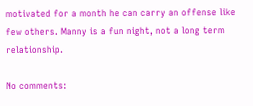motivated for a month he can carry an offense like few others. Manny is a fun night, not a long term relationship.

No comments: